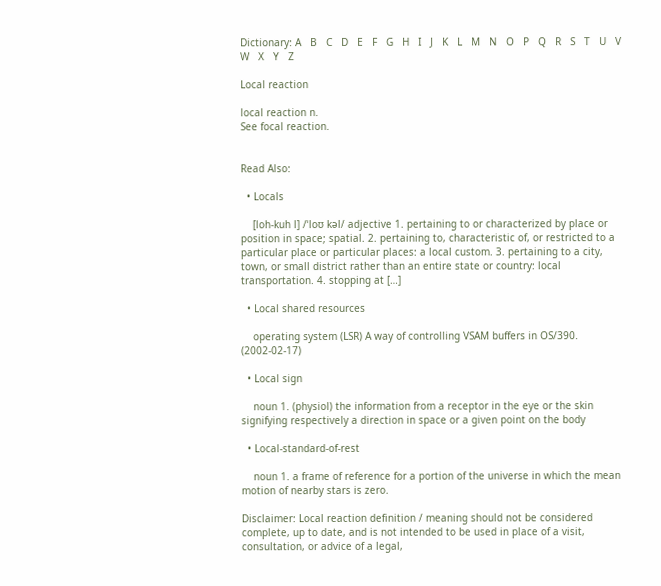Dictionary: A   B   C   D   E   F   G   H   I   J   K   L   M   N   O   P   Q   R   S   T   U   V   W   X   Y   Z

Local reaction

local reaction n.
See focal reaction.


Read Also:

  • Locals

    [loh-kuh l] /ˈloʊ kəl/ adjective 1. pertaining to or characterized by place or position in space; spatial. 2. pertaining to, characteristic of, or restricted to a particular place or particular places: a local custom. 3. pertaining to a city, town, or small district rather than an entire state or country: local transportation. 4. stopping at […]

  • Local shared resources

    operating system (LSR) A way of controlling VSAM buffers in OS/390. (2002-02-17)

  • Local sign

    noun 1. (physiol) the information from a receptor in the eye or the skin signifying respectively a direction in space or a given point on the body

  • Local-standard-of-rest

    noun 1. a frame of reference for a portion of the universe in which the mean motion of nearby stars is zero.

Disclaimer: Local reaction definition / meaning should not be considered complete, up to date, and is not intended to be used in place of a visit, consultation, or advice of a legal,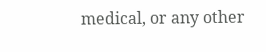medical, or any other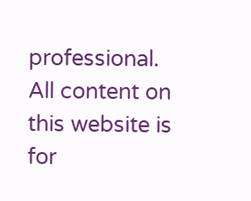professional. All content on this website is for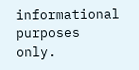informational purposes only.